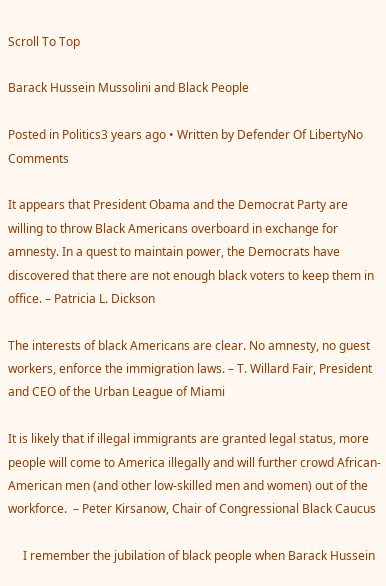Scroll To Top

Barack Hussein Mussolini and Black People

Posted in Politics3 years ago • Written by Defender Of LibertyNo Comments

It appears that President Obama and the Democrat Party are willing to throw Black Americans overboard in exchange for amnesty. In a quest to maintain power, the Democrats have discovered that there are not enough black voters to keep them in office. – Patricia L. Dickson

The interests of black Americans are clear. No amnesty, no guest workers, enforce the immigration laws. – T. Willard Fair, President and CEO of the Urban League of Miami

It is likely that if illegal immigrants are granted legal status, more people will come to America illegally and will further crowd African-American men (and other low-skilled men and women) out of the workforce.  – Peter Kirsanow, Chair of Congressional Black Caucus

     I remember the jubilation of black people when Barack Hussein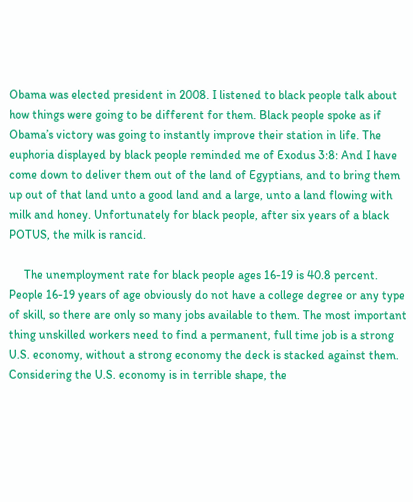Obama was elected president in 2008. I listened to black people talk about how things were going to be different for them. Black people spoke as if Obama’s victory was going to instantly improve their station in life. The euphoria displayed by black people reminded me of Exodus 3:8: And I have come down to deliver them out of the land of Egyptians, and to bring them up out of that land unto a good land and a large, unto a land flowing with milk and honey. Unfortunately for black people, after six years of a black POTUS, the milk is rancid.

     The unemployment rate for black people ages 16-19 is 40.8 percent. People 16-19 years of age obviously do not have a college degree or any type of skill, so there are only so many jobs available to them. The most important thing unskilled workers need to find a permanent, full time job is a strong U.S. economy, without a strong economy the deck is stacked against them. Considering the U.S. economy is in terrible shape, the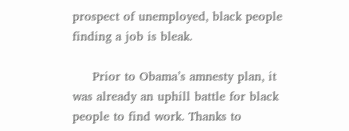prospect of unemployed, black people finding a job is bleak.

     Prior to Obama’s amnesty plan, it was already an uphill battle for black people to find work. Thanks to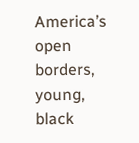America’s open borders, young, black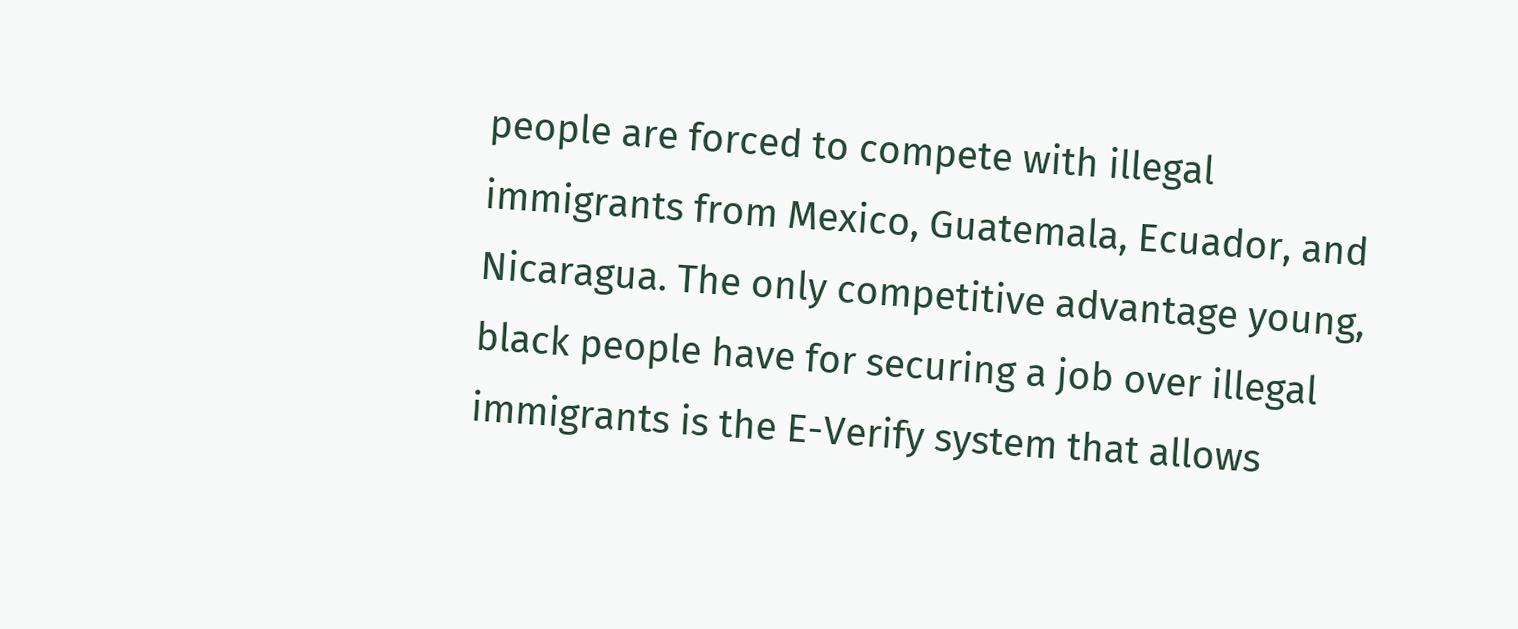people are forced to compete with illegal immigrants from Mexico, Guatemala, Ecuador, and Nicaragua. The only competitive advantage young, black people have for securing a job over illegal immigrants is the E-Verify system that allows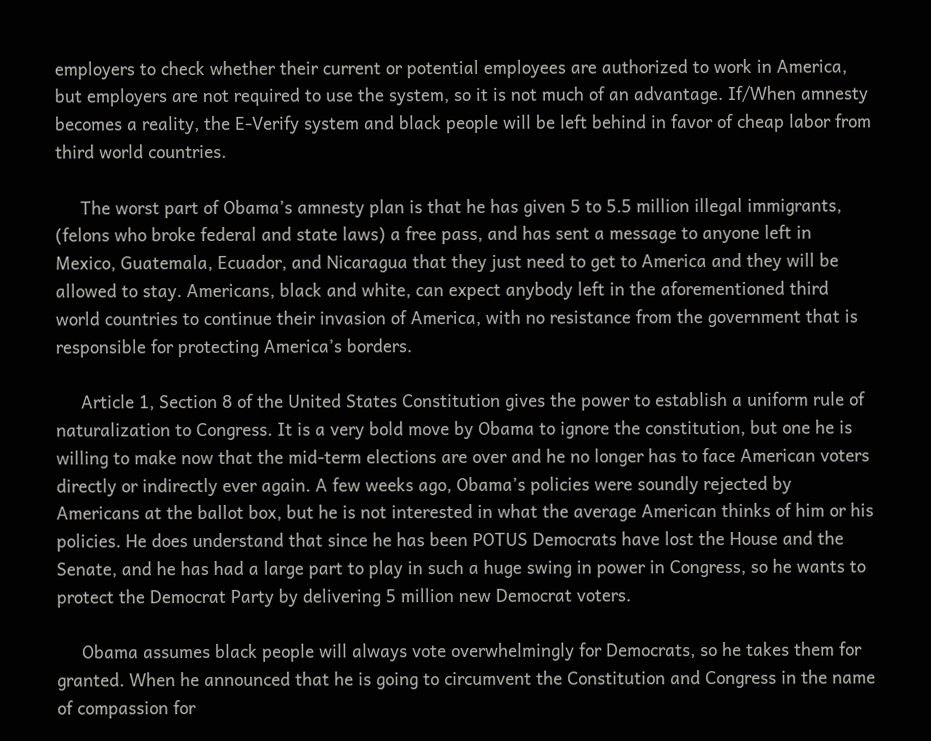employers to check whether their current or potential employees are authorized to work in America, but employers are not required to use the system, so it is not much of an advantage. If/When amnesty becomes a reality, the E-Verify system and black people will be left behind in favor of cheap labor from third world countries.

     The worst part of Obama’s amnesty plan is that he has given 5 to 5.5 million illegal immigrants, (felons who broke federal and state laws) a free pass, and has sent a message to anyone left in Mexico, Guatemala, Ecuador, and Nicaragua that they just need to get to America and they will be allowed to stay. Americans, black and white, can expect anybody left in the aforementioned third world countries to continue their invasion of America, with no resistance from the government that is responsible for protecting America’s borders.

     Article 1, Section 8 of the United States Constitution gives the power to establish a uniform rule of naturalization to Congress. It is a very bold move by Obama to ignore the constitution, but one he is willing to make now that the mid-term elections are over and he no longer has to face American voters directly or indirectly ever again. A few weeks ago, Obama’s policies were soundly rejected by Americans at the ballot box, but he is not interested in what the average American thinks of him or his policies. He does understand that since he has been POTUS Democrats have lost the House and the Senate, and he has had a large part to play in such a huge swing in power in Congress, so he wants to protect the Democrat Party by delivering 5 million new Democrat voters.

     Obama assumes black people will always vote overwhelmingly for Democrats, so he takes them for granted. When he announced that he is going to circumvent the Constitution and Congress in the name of compassion for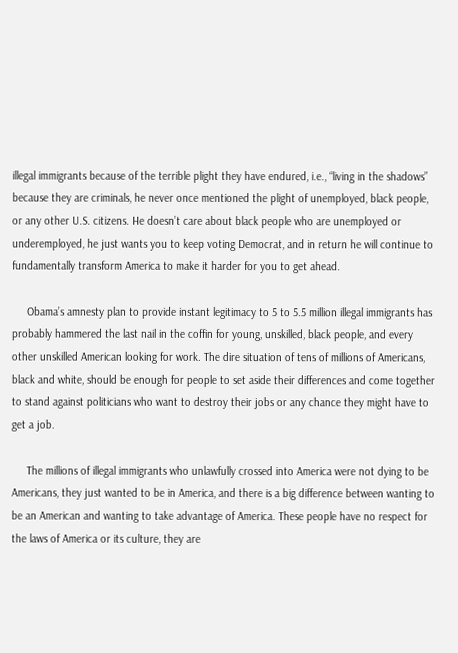illegal immigrants because of the terrible plight they have endured, i.e., “living in the shadows” because they are criminals, he never once mentioned the plight of unemployed, black people, or any other U.S. citizens. He doesn’t care about black people who are unemployed or underemployed, he just wants you to keep voting Democrat, and in return he will continue to fundamentally transform America to make it harder for you to get ahead.

     Obama’s amnesty plan to provide instant legitimacy to 5 to 5.5 million illegal immigrants has probably hammered the last nail in the coffin for young, unskilled, black people, and every other unskilled American looking for work. The dire situation of tens of millions of Americans, black and white, should be enough for people to set aside their differences and come together to stand against politicians who want to destroy their jobs or any chance they might have to get a job.

     The millions of illegal immigrants who unlawfully crossed into America were not dying to be Americans, they just wanted to be in America, and there is a big difference between wanting to be an American and wanting to take advantage of America. These people have no respect for the laws of America or its culture, they are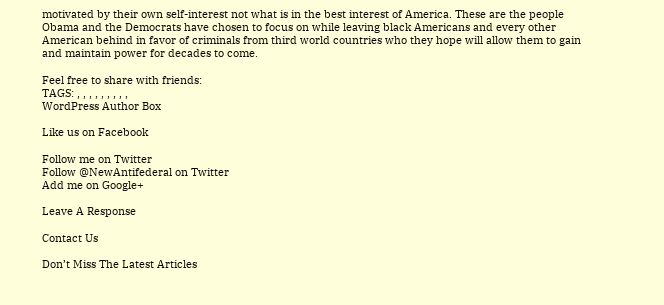motivated by their own self-interest not what is in the best interest of America. These are the people Obama and the Democrats have chosen to focus on while leaving black Americans and every other American behind in favor of criminals from third world countries who they hope will allow them to gain and maintain power for decades to come.

Feel free to share with friends:
TAGS: , , , , , , , , ,
WordPress Author Box

Like us on Facebook

Follow me on Twitter
Follow @NewAntifederal on Twitter
Add me on Google+

Leave A Response

Contact Us

Don’t Miss The Latest Articles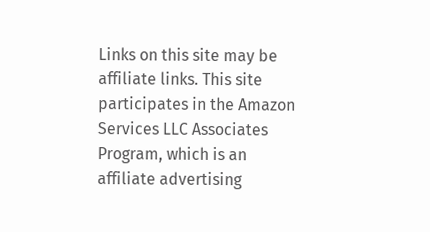Links on this site may be affiliate links. This site participates in the Amazon Services LLC Associates Program, which is an affiliate advertising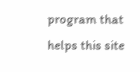program that helps this site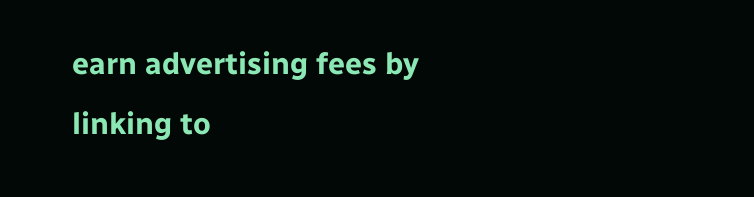earn advertising fees by linking to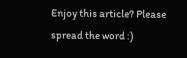Enjoy this article? Please spread the word :)